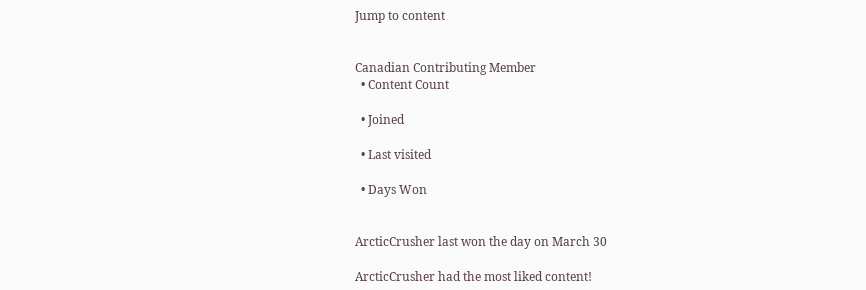Jump to content


Canadian Contributing Member
  • Content Count

  • Joined

  • Last visited

  • Days Won


ArcticCrusher last won the day on March 30

ArcticCrusher had the most liked content!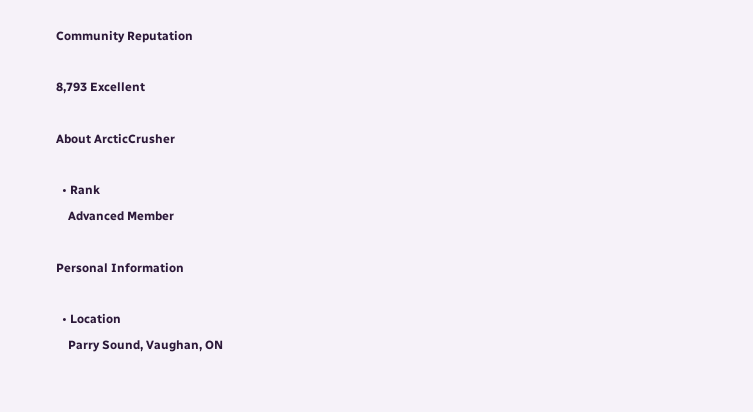Community Reputation

8,793 Excellent

About ArcticCrusher

  • Rank
    Advanced Member

Personal Information

  • Location
    Parry Sound, Vaughan, ON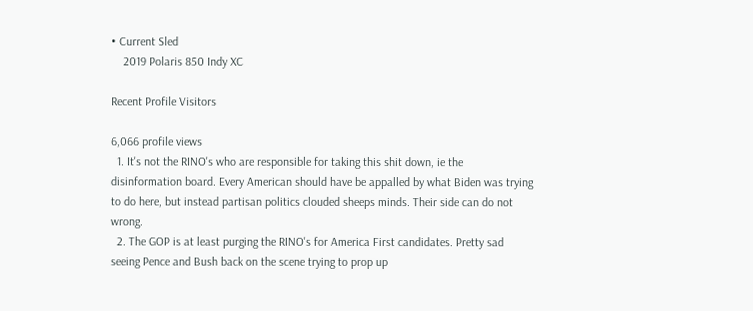• Current Sled
    2019 Polaris 850 Indy XC

Recent Profile Visitors

6,066 profile views
  1. It's not the RINO's who are responsible for taking this shit down, ie the disinformation board. Every American should have be appalled by what Biden was trying to do here, but instead partisan politics clouded sheeps minds. Their side can do not wrong.
  2. The GOP is at least purging the RINO's for America First candidates. Pretty sad seeing Pence and Bush back on the scene trying to prop up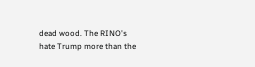dead wood. The RINO's hate Trump more than the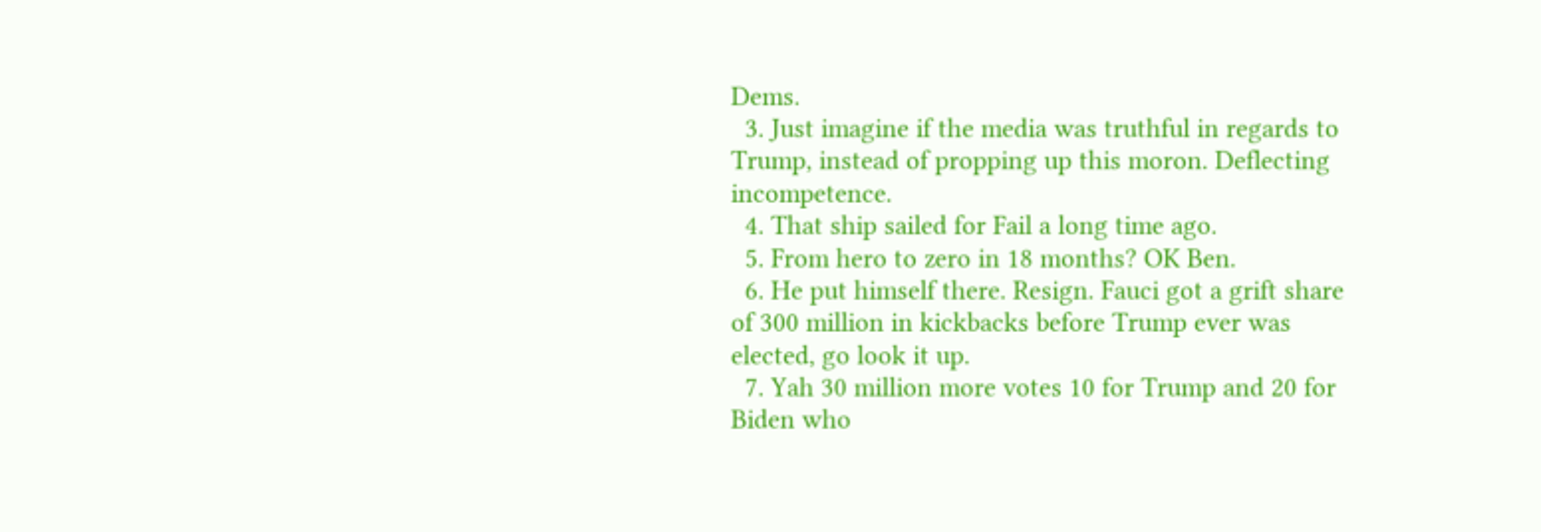Dems.
  3. Just imagine if the media was truthful in regards to Trump, instead of propping up this moron. Deflecting incompetence.
  4. That ship sailed for Fail a long time ago.
  5. From hero to zero in 18 months? OK Ben.
  6. He put himself there. Resign. Fauci got a grift share of 300 million in kickbacks before Trump ever was elected, go look it up.
  7. Yah 30 million more votes 10 for Trump and 20 for Biden who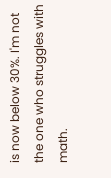is now below 30%. I'm not the one who struggles with math.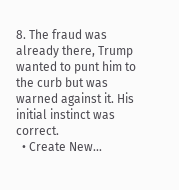8. The fraud was already there, Trump wanted to punt him to the curb but was warned against it. His initial instinct was correct.
  • Create New...